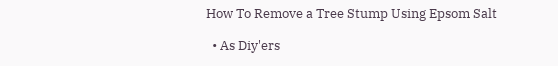How To Remove a Tree Stump Using Epsom Salt

  • As Diy'ers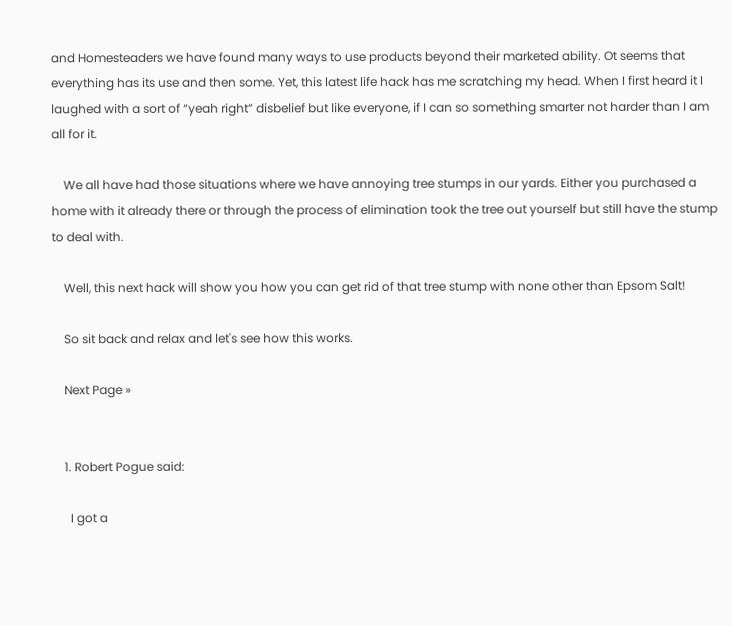and Homesteaders we have found many ways to use products beyond their marketed ability. Ot seems that everything has its use and then some. Yet, this latest life hack has me scratching my head. When I first heard it I laughed with a sort of “yeah right” disbelief but like everyone, if I can so something smarter not harder than I am all for it.

    We all have had those situations where we have annoying tree stumps in our yards. Either you purchased a home with it already there or through the process of elimination took the tree out yourself but still have the stump to deal with.

    Well, this next hack will show you how you can get rid of that tree stump with none other than Epsom Salt!

    So sit back and relax and let's see how this works.

    Next Page »


    1. Robert Pogue said:

      I got a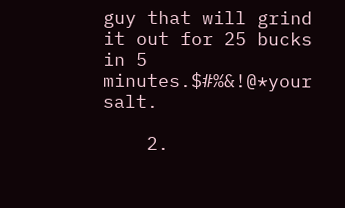guy that will grind it out for 25 bucks in 5 minutes.$#%&!@*your salt.

    2.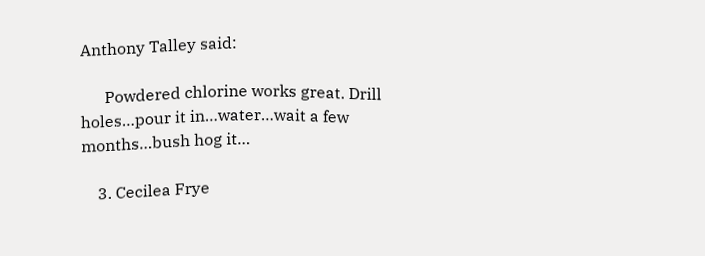Anthony Talley said:

      Powdered chlorine works great. Drill holes…pour it in…water…wait a few months…bush hog it…

    3. Cecilea Frye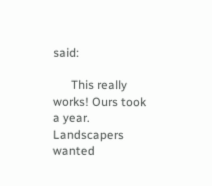said:

      This really works! Ours took a year. Landscapers wanted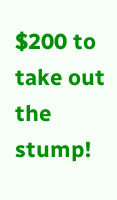$200 to take out the stump!